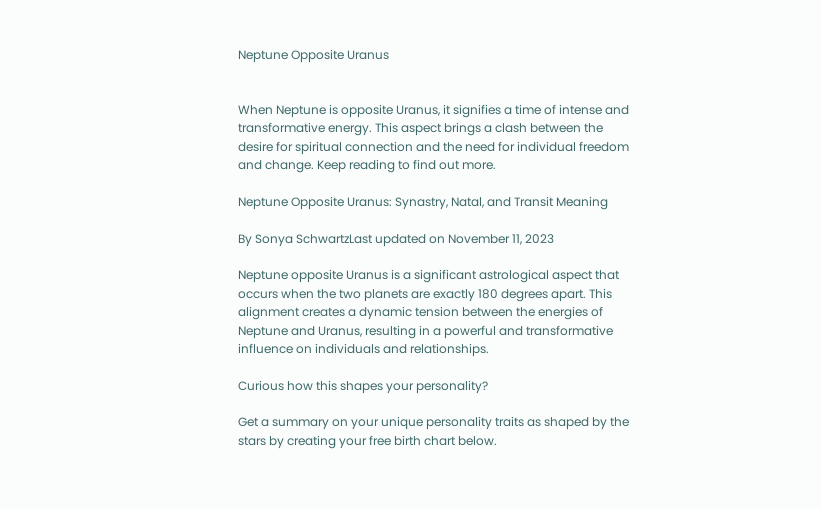Neptune Opposite Uranus


When Neptune is opposite Uranus, it signifies a time of intense and transformative energy. This aspect brings a clash between the desire for spiritual connection and the need for individual freedom and change. Keep reading to find out more.

Neptune Opposite Uranus: Synastry, Natal, and Transit Meaning

By Sonya SchwartzLast updated on November 11, 2023

Neptune opposite Uranus is a significant astrological aspect that occurs when the two planets are exactly 180 degrees apart. This alignment creates a dynamic tension between the energies of Neptune and Uranus, resulting in a powerful and transformative influence on individuals and relationships.

Curious how this shapes your personality?

Get a summary on your unique personality traits as shaped by the stars by creating your free birth chart below.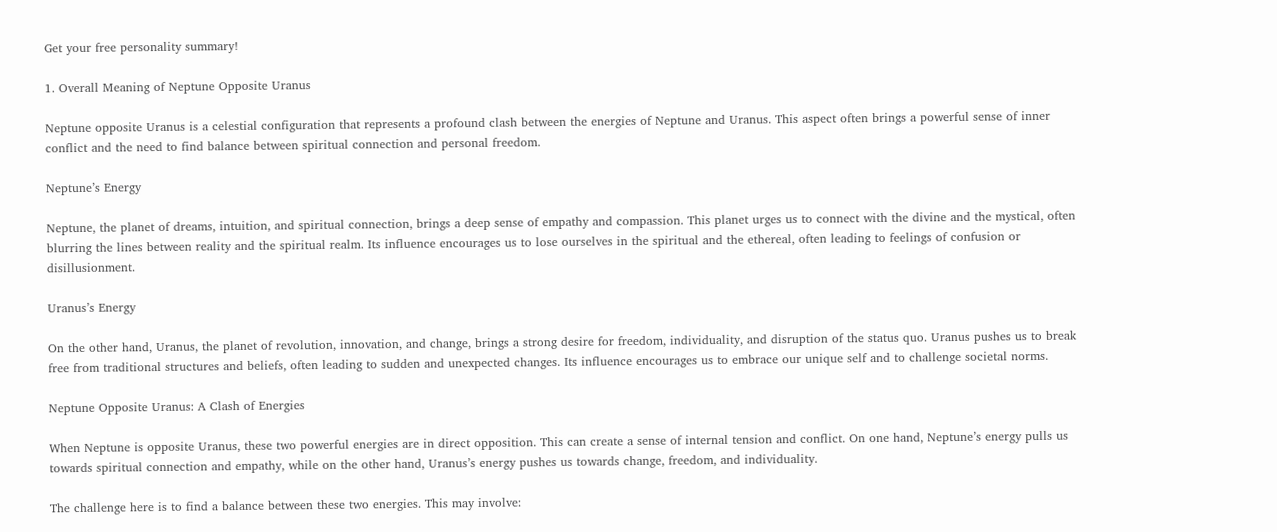Get your free personality summary!

1. Overall Meaning of Neptune Opposite Uranus

Neptune opposite Uranus is a celestial configuration that represents a profound clash between the energies of Neptune and Uranus. This aspect often brings a powerful sense of inner conflict and the need to find balance between spiritual connection and personal freedom.

Neptune’s Energy

Neptune, the planet of dreams, intuition, and spiritual connection, brings a deep sense of empathy and compassion. This planet urges us to connect with the divine and the mystical, often blurring the lines between reality and the spiritual realm. Its influence encourages us to lose ourselves in the spiritual and the ethereal, often leading to feelings of confusion or disillusionment.

Uranus’s Energy

On the other hand, Uranus, the planet of revolution, innovation, and change, brings a strong desire for freedom, individuality, and disruption of the status quo. Uranus pushes us to break free from traditional structures and beliefs, often leading to sudden and unexpected changes. Its influence encourages us to embrace our unique self and to challenge societal norms.

Neptune Opposite Uranus: A Clash of Energies

When Neptune is opposite Uranus, these two powerful energies are in direct opposition. This can create a sense of internal tension and conflict. On one hand, Neptune’s energy pulls us towards spiritual connection and empathy, while on the other hand, Uranus’s energy pushes us towards change, freedom, and individuality.

The challenge here is to find a balance between these two energies. This may involve: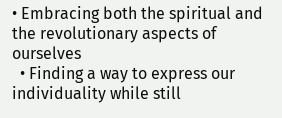• Embracing both the spiritual and the revolutionary aspects of ourselves
  • Finding a way to express our individuality while still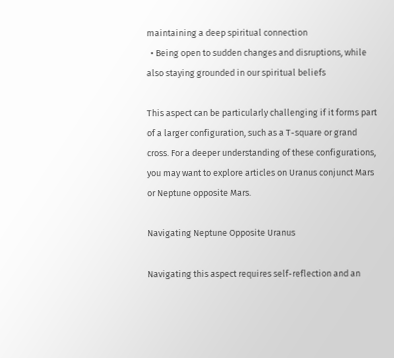maintaining a deep spiritual connection
  • Being open to sudden changes and disruptions, while also staying grounded in our spiritual beliefs

This aspect can be particularly challenging if it forms part of a larger configuration, such as a T-square or grand cross. For a deeper understanding of these configurations, you may want to explore articles on Uranus conjunct Mars or Neptune opposite Mars.

Navigating Neptune Opposite Uranus

Navigating this aspect requires self-reflection and an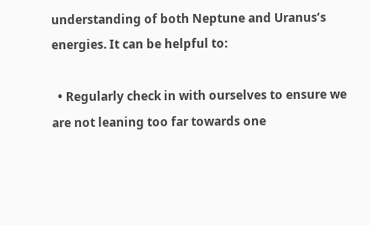understanding of both Neptune and Uranus’s energies. It can be helpful to:

  • Regularly check in with ourselves to ensure we are not leaning too far towards one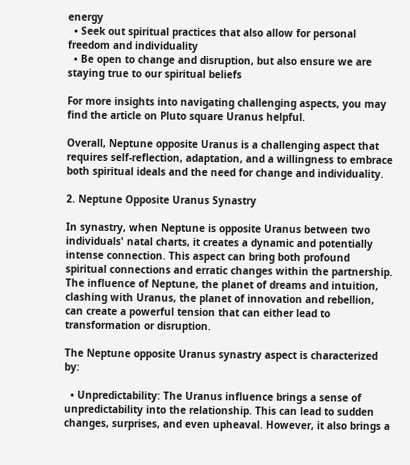energy
  • Seek out spiritual practices that also allow for personal freedom and individuality
  • Be open to change and disruption, but also ensure we are staying true to our spiritual beliefs

For more insights into navigating challenging aspects, you may find the article on Pluto square Uranus helpful.

Overall, Neptune opposite Uranus is a challenging aspect that requires self-reflection, adaptation, and a willingness to embrace both spiritual ideals and the need for change and individuality.

2. Neptune Opposite Uranus Synastry

In synastry, when Neptune is opposite Uranus between two individuals' natal charts, it creates a dynamic and potentially intense connection. This aspect can bring both profound spiritual connections and erratic changes within the partnership. The influence of Neptune, the planet of dreams and intuition, clashing with Uranus, the planet of innovation and rebellion, can create a powerful tension that can either lead to transformation or disruption.

The Neptune opposite Uranus synastry aspect is characterized by:

  • Unpredictability: The Uranus influence brings a sense of unpredictability into the relationship. This can lead to sudden changes, surprises, and even upheaval. However, it also brings a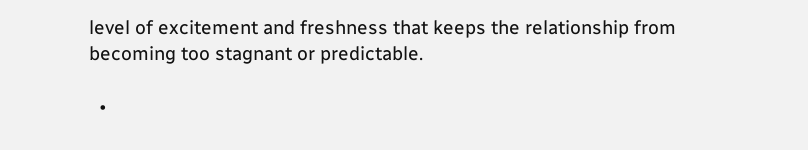level of excitement and freshness that keeps the relationship from becoming too stagnant or predictable.

  •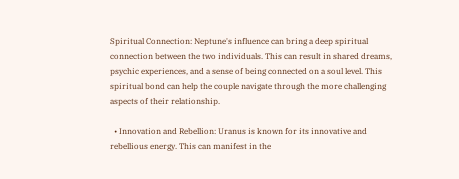Spiritual Connection: Neptune's influence can bring a deep spiritual connection between the two individuals. This can result in shared dreams, psychic experiences, and a sense of being connected on a soul level. This spiritual bond can help the couple navigate through the more challenging aspects of their relationship.

  • Innovation and Rebellion: Uranus is known for its innovative and rebellious energy. This can manifest in the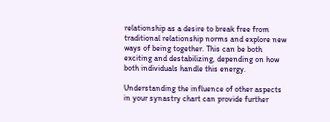relationship as a desire to break free from traditional relationship norms and explore new ways of being together. This can be both exciting and destabilizing, depending on how both individuals handle this energy.

Understanding the influence of other aspects in your synastry chart can provide further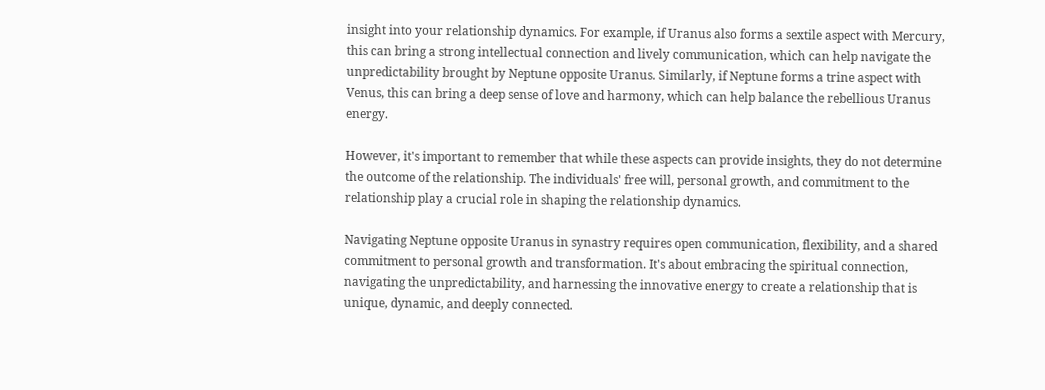insight into your relationship dynamics. For example, if Uranus also forms a sextile aspect with Mercury, this can bring a strong intellectual connection and lively communication, which can help navigate the unpredictability brought by Neptune opposite Uranus. Similarly, if Neptune forms a trine aspect with Venus, this can bring a deep sense of love and harmony, which can help balance the rebellious Uranus energy.

However, it's important to remember that while these aspects can provide insights, they do not determine the outcome of the relationship. The individuals' free will, personal growth, and commitment to the relationship play a crucial role in shaping the relationship dynamics.

Navigating Neptune opposite Uranus in synastry requires open communication, flexibility, and a shared commitment to personal growth and transformation. It's about embracing the spiritual connection, navigating the unpredictability, and harnessing the innovative energy to create a relationship that is unique, dynamic, and deeply connected.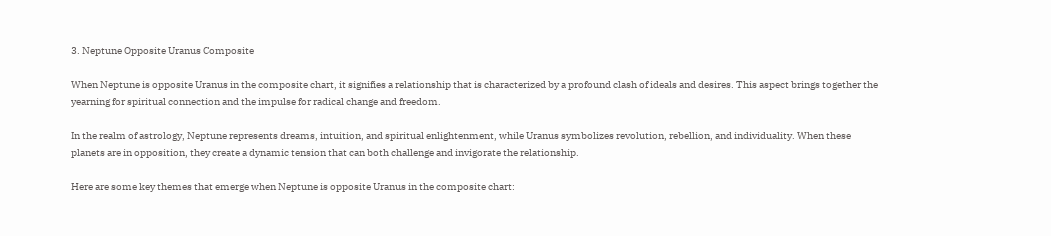3. Neptune Opposite Uranus Composite

When Neptune is opposite Uranus in the composite chart, it signifies a relationship that is characterized by a profound clash of ideals and desires. This aspect brings together the yearning for spiritual connection and the impulse for radical change and freedom.

In the realm of astrology, Neptune represents dreams, intuition, and spiritual enlightenment, while Uranus symbolizes revolution, rebellion, and individuality. When these planets are in opposition, they create a dynamic tension that can both challenge and invigorate the relationship.

Here are some key themes that emerge when Neptune is opposite Uranus in the composite chart: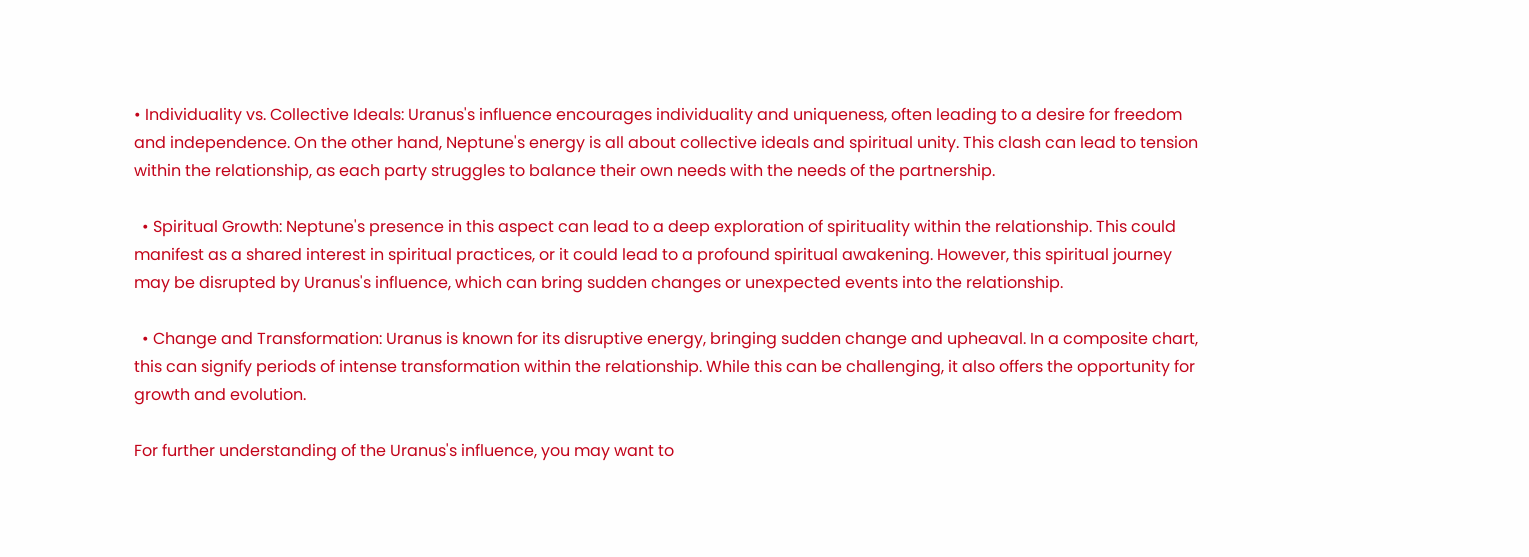• Individuality vs. Collective Ideals: Uranus's influence encourages individuality and uniqueness, often leading to a desire for freedom and independence. On the other hand, Neptune's energy is all about collective ideals and spiritual unity. This clash can lead to tension within the relationship, as each party struggles to balance their own needs with the needs of the partnership.

  • Spiritual Growth: Neptune's presence in this aspect can lead to a deep exploration of spirituality within the relationship. This could manifest as a shared interest in spiritual practices, or it could lead to a profound spiritual awakening. However, this spiritual journey may be disrupted by Uranus's influence, which can bring sudden changes or unexpected events into the relationship.

  • Change and Transformation: Uranus is known for its disruptive energy, bringing sudden change and upheaval. In a composite chart, this can signify periods of intense transformation within the relationship. While this can be challenging, it also offers the opportunity for growth and evolution.

For further understanding of the Uranus's influence, you may want to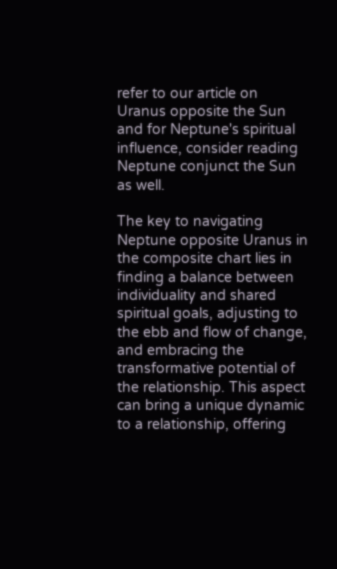refer to our article on Uranus opposite the Sun and for Neptune's spiritual influence, consider reading Neptune conjunct the Sun as well.

The key to navigating Neptune opposite Uranus in the composite chart lies in finding a balance between individuality and shared spiritual goals, adjusting to the ebb and flow of change, and embracing the transformative potential of the relationship. This aspect can bring a unique dynamic to a relationship, offering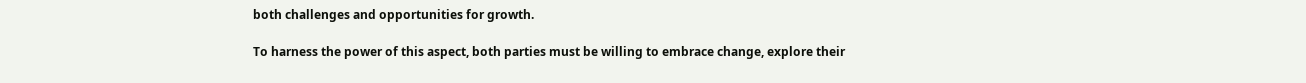both challenges and opportunities for growth.

To harness the power of this aspect, both parties must be willing to embrace change, explore their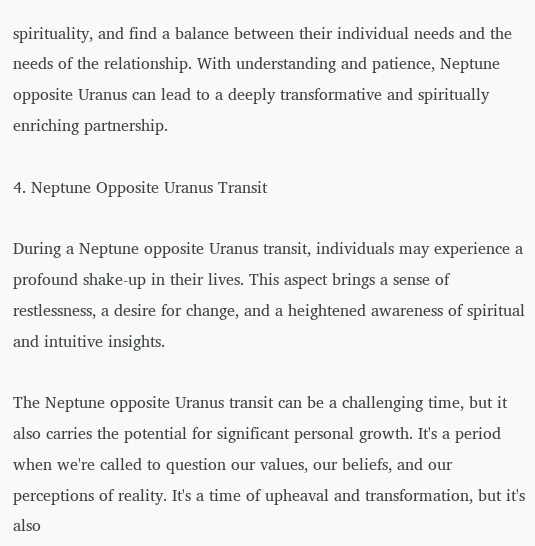spirituality, and find a balance between their individual needs and the needs of the relationship. With understanding and patience, Neptune opposite Uranus can lead to a deeply transformative and spiritually enriching partnership.

4. Neptune Opposite Uranus Transit

During a Neptune opposite Uranus transit, individuals may experience a profound shake-up in their lives. This aspect brings a sense of restlessness, a desire for change, and a heightened awareness of spiritual and intuitive insights.

The Neptune opposite Uranus transit can be a challenging time, but it also carries the potential for significant personal growth. It's a period when we're called to question our values, our beliefs, and our perceptions of reality. It's a time of upheaval and transformation, but it's also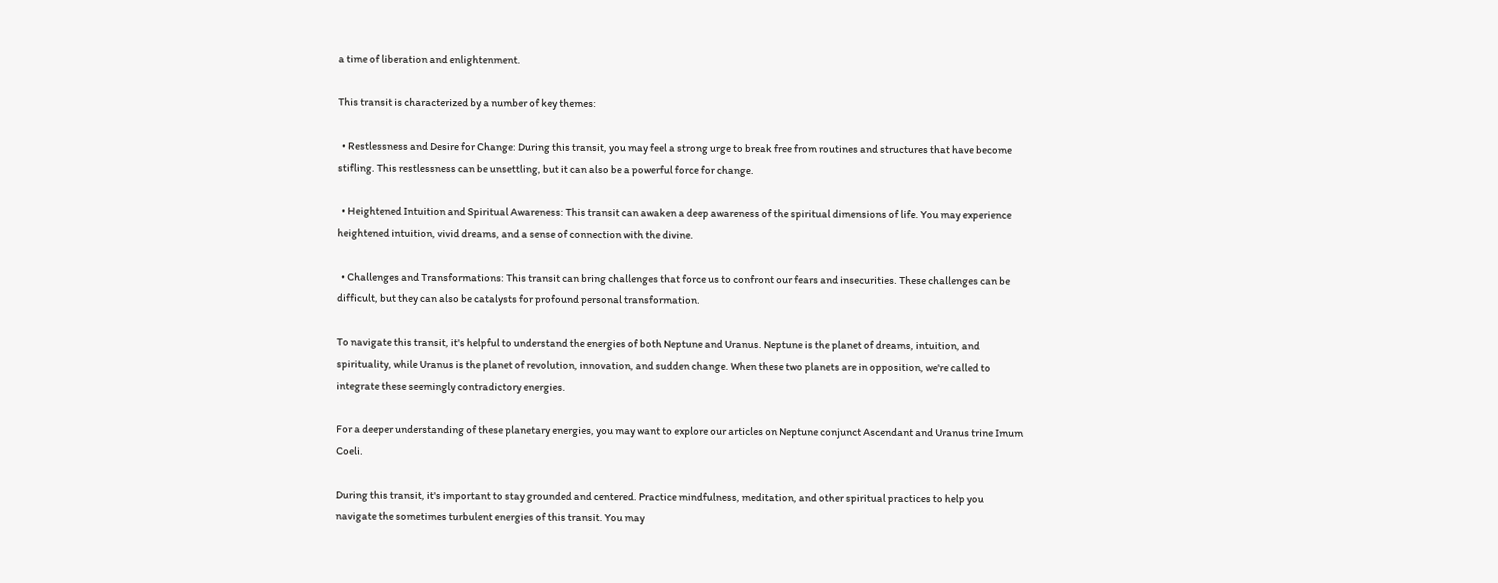a time of liberation and enlightenment.

This transit is characterized by a number of key themes:

  • Restlessness and Desire for Change: During this transit, you may feel a strong urge to break free from routines and structures that have become stifling. This restlessness can be unsettling, but it can also be a powerful force for change.

  • Heightened Intuition and Spiritual Awareness: This transit can awaken a deep awareness of the spiritual dimensions of life. You may experience heightened intuition, vivid dreams, and a sense of connection with the divine.

  • Challenges and Transformations: This transit can bring challenges that force us to confront our fears and insecurities. These challenges can be difficult, but they can also be catalysts for profound personal transformation.

To navigate this transit, it's helpful to understand the energies of both Neptune and Uranus. Neptune is the planet of dreams, intuition, and spirituality, while Uranus is the planet of revolution, innovation, and sudden change. When these two planets are in opposition, we're called to integrate these seemingly contradictory energies.

For a deeper understanding of these planetary energies, you may want to explore our articles on Neptune conjunct Ascendant and Uranus trine Imum Coeli.

During this transit, it's important to stay grounded and centered. Practice mindfulness, meditation, and other spiritual practices to help you navigate the sometimes turbulent energies of this transit. You may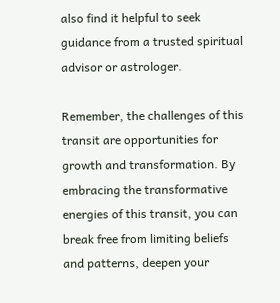also find it helpful to seek guidance from a trusted spiritual advisor or astrologer.

Remember, the challenges of this transit are opportunities for growth and transformation. By embracing the transformative energies of this transit, you can break free from limiting beliefs and patterns, deepen your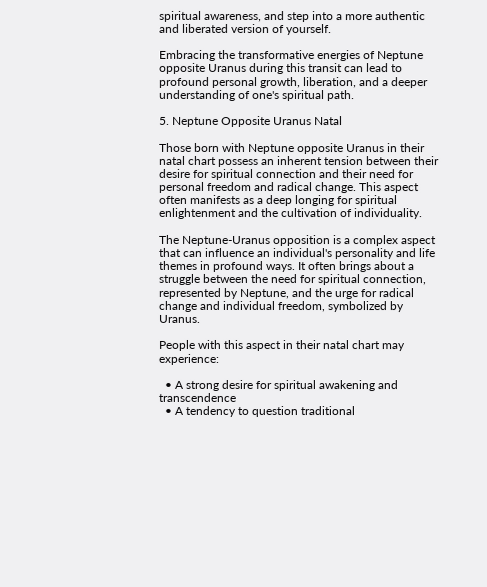spiritual awareness, and step into a more authentic and liberated version of yourself.

Embracing the transformative energies of Neptune opposite Uranus during this transit can lead to profound personal growth, liberation, and a deeper understanding of one's spiritual path.

5. Neptune Opposite Uranus Natal

Those born with Neptune opposite Uranus in their natal chart possess an inherent tension between their desire for spiritual connection and their need for personal freedom and radical change. This aspect often manifests as a deep longing for spiritual enlightenment and the cultivation of individuality.

The Neptune-Uranus opposition is a complex aspect that can influence an individual's personality and life themes in profound ways. It often brings about a struggle between the need for spiritual connection, represented by Neptune, and the urge for radical change and individual freedom, symbolized by Uranus.

People with this aspect in their natal chart may experience:

  • A strong desire for spiritual awakening and transcendence
  • A tendency to question traditional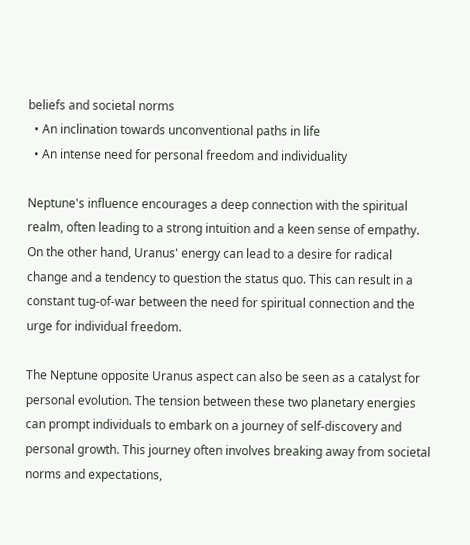beliefs and societal norms
  • An inclination towards unconventional paths in life
  • An intense need for personal freedom and individuality

Neptune's influence encourages a deep connection with the spiritual realm, often leading to a strong intuition and a keen sense of empathy. On the other hand, Uranus' energy can lead to a desire for radical change and a tendency to question the status quo. This can result in a constant tug-of-war between the need for spiritual connection and the urge for individual freedom.

The Neptune opposite Uranus aspect can also be seen as a catalyst for personal evolution. The tension between these two planetary energies can prompt individuals to embark on a journey of self-discovery and personal growth. This journey often involves breaking away from societal norms and expectations,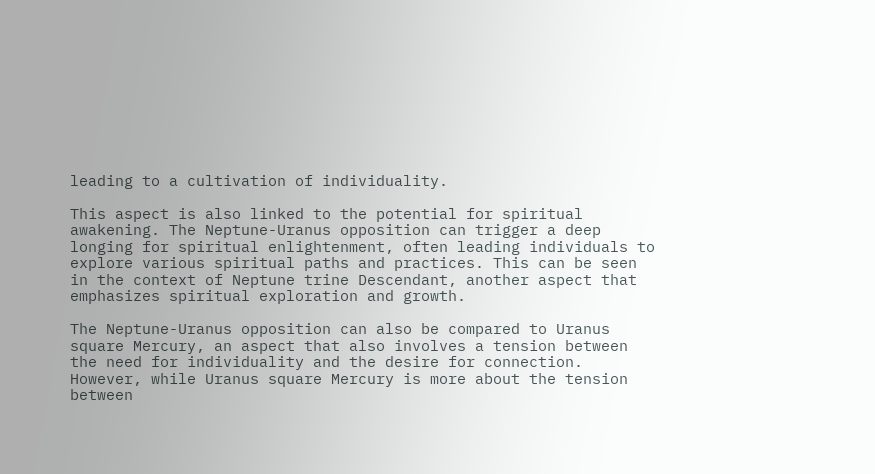leading to a cultivation of individuality.

This aspect is also linked to the potential for spiritual awakening. The Neptune-Uranus opposition can trigger a deep longing for spiritual enlightenment, often leading individuals to explore various spiritual paths and practices. This can be seen in the context of Neptune trine Descendant, another aspect that emphasizes spiritual exploration and growth.

The Neptune-Uranus opposition can also be compared to Uranus square Mercury, an aspect that also involves a tension between the need for individuality and the desire for connection. However, while Uranus square Mercury is more about the tension between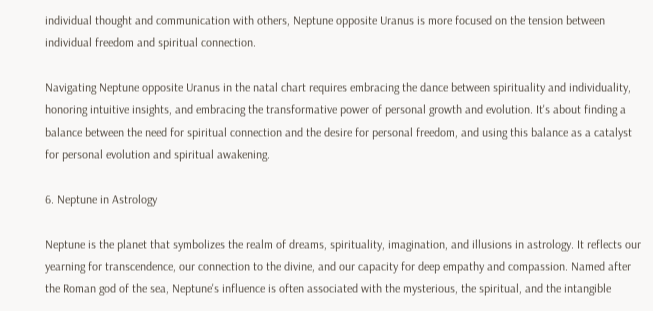individual thought and communication with others, Neptune opposite Uranus is more focused on the tension between individual freedom and spiritual connection.

Navigating Neptune opposite Uranus in the natal chart requires embracing the dance between spirituality and individuality, honoring intuitive insights, and embracing the transformative power of personal growth and evolution. It's about finding a balance between the need for spiritual connection and the desire for personal freedom, and using this balance as a catalyst for personal evolution and spiritual awakening.

6. Neptune in Astrology

Neptune is the planet that symbolizes the realm of dreams, spirituality, imagination, and illusions in astrology. It reflects our yearning for transcendence, our connection to the divine, and our capacity for deep empathy and compassion. Named after the Roman god of the sea, Neptune's influence is often associated with the mysterious, the spiritual, and the intangible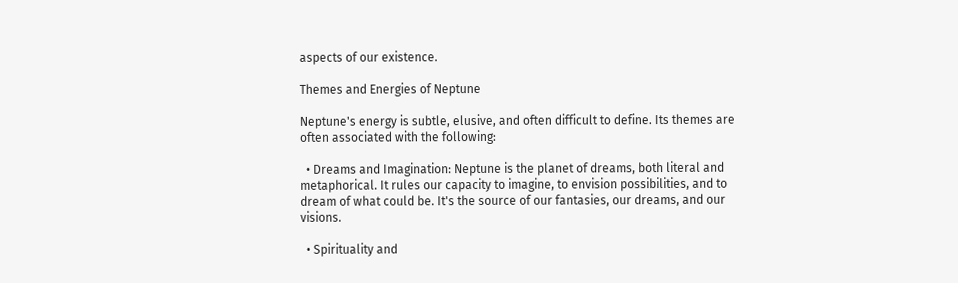aspects of our existence.

Themes and Energies of Neptune

Neptune's energy is subtle, elusive, and often difficult to define. Its themes are often associated with the following:

  • Dreams and Imagination: Neptune is the planet of dreams, both literal and metaphorical. It rules our capacity to imagine, to envision possibilities, and to dream of what could be. It's the source of our fantasies, our dreams, and our visions.

  • Spirituality and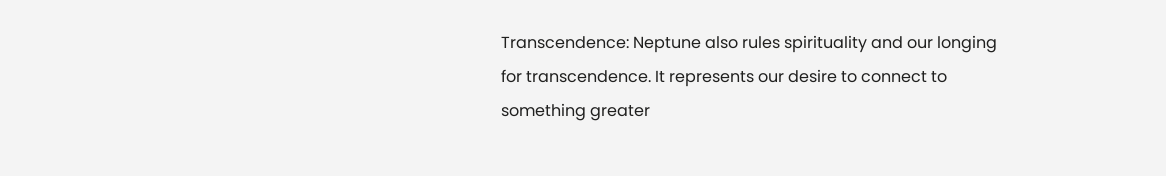Transcendence: Neptune also rules spirituality and our longing for transcendence. It represents our desire to connect to something greater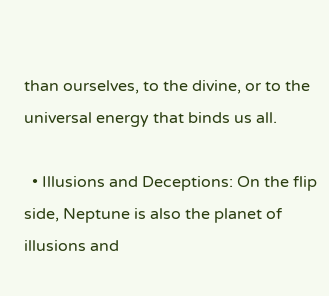than ourselves, to the divine, or to the universal energy that binds us all.

  • Illusions and Deceptions: On the flip side, Neptune is also the planet of illusions and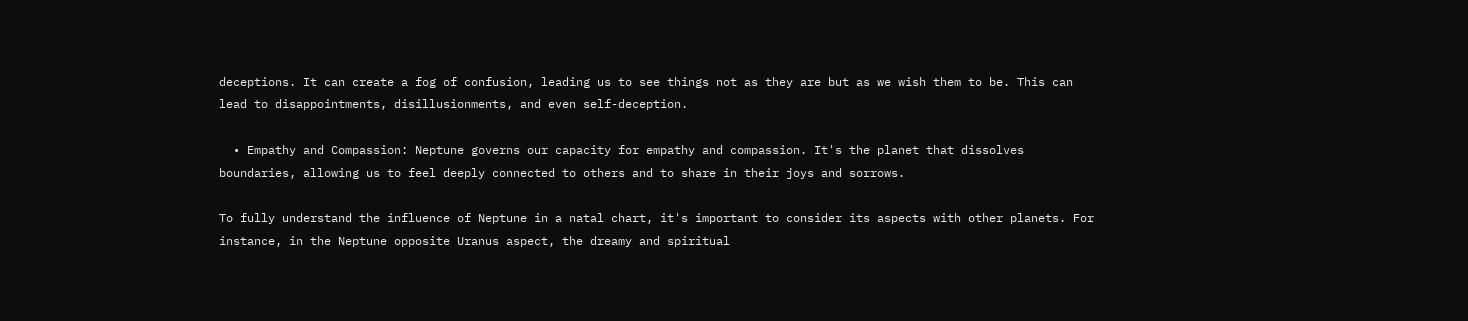deceptions. It can create a fog of confusion, leading us to see things not as they are but as we wish them to be. This can lead to disappointments, disillusionments, and even self-deception.

  • Empathy and Compassion: Neptune governs our capacity for empathy and compassion. It's the planet that dissolves boundaries, allowing us to feel deeply connected to others and to share in their joys and sorrows.

To fully understand the influence of Neptune in a natal chart, it's important to consider its aspects with other planets. For instance, in the Neptune opposite Uranus aspect, the dreamy and spiritual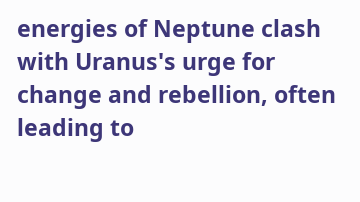energies of Neptune clash with Uranus's urge for change and rebellion, often leading to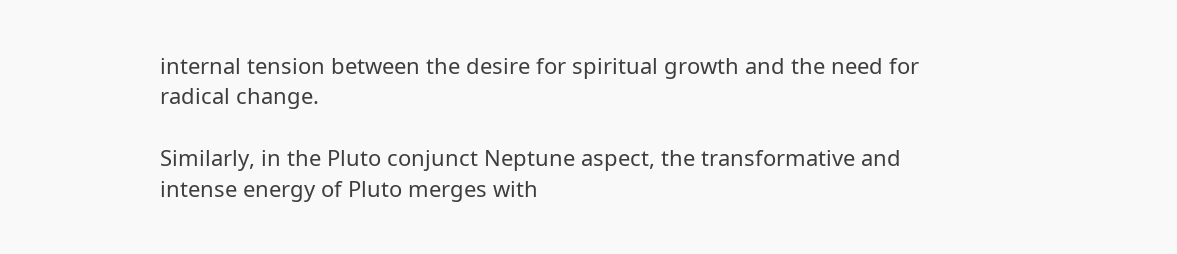internal tension between the desire for spiritual growth and the need for radical change.

Similarly, in the Pluto conjunct Neptune aspect, the transformative and intense energy of Pluto merges with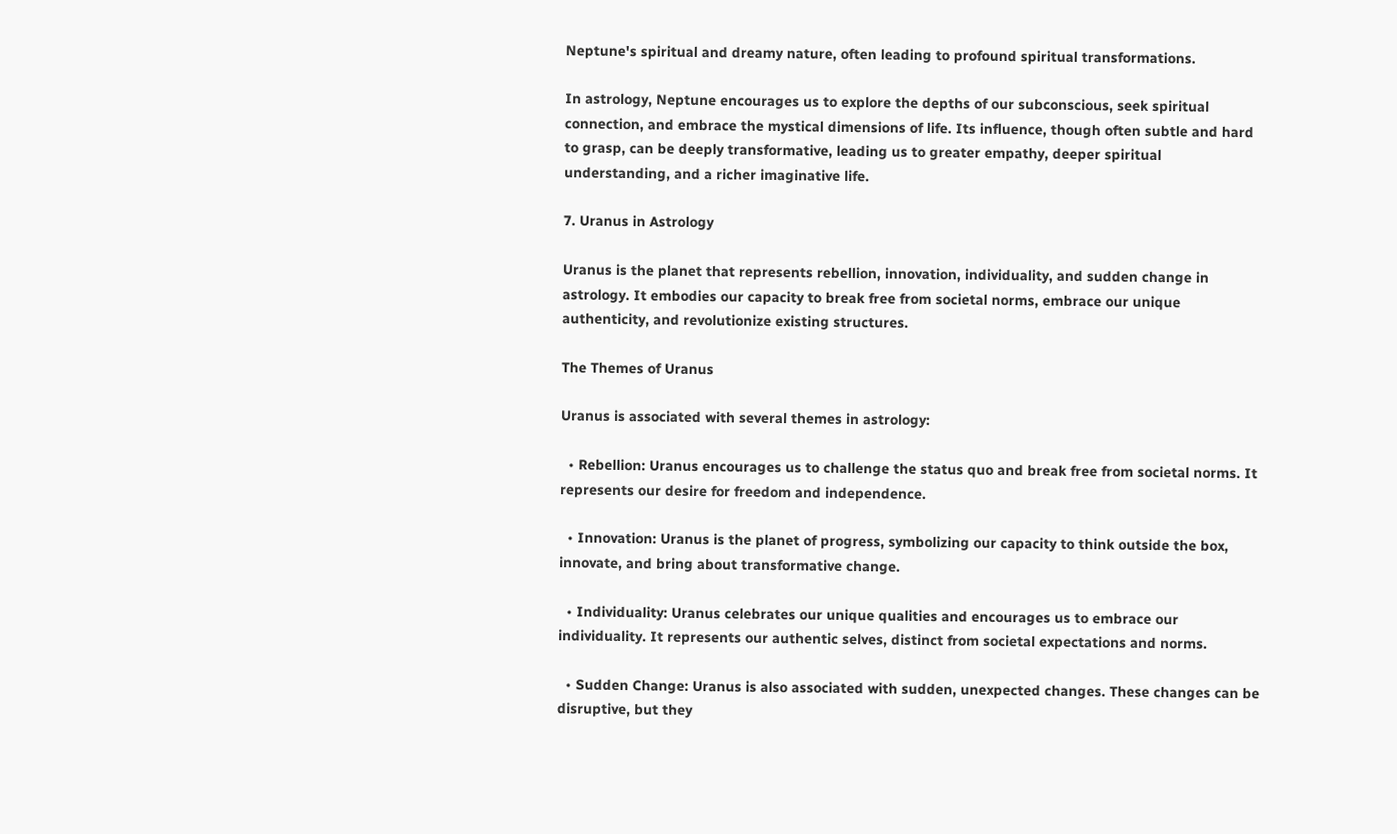Neptune's spiritual and dreamy nature, often leading to profound spiritual transformations.

In astrology, Neptune encourages us to explore the depths of our subconscious, seek spiritual connection, and embrace the mystical dimensions of life. Its influence, though often subtle and hard to grasp, can be deeply transformative, leading us to greater empathy, deeper spiritual understanding, and a richer imaginative life.

7. Uranus in Astrology

Uranus is the planet that represents rebellion, innovation, individuality, and sudden change in astrology. It embodies our capacity to break free from societal norms, embrace our unique authenticity, and revolutionize existing structures.

The Themes of Uranus

Uranus is associated with several themes in astrology:

  • Rebellion: Uranus encourages us to challenge the status quo and break free from societal norms. It represents our desire for freedom and independence.

  • Innovation: Uranus is the planet of progress, symbolizing our capacity to think outside the box, innovate, and bring about transformative change.

  • Individuality: Uranus celebrates our unique qualities and encourages us to embrace our individuality. It represents our authentic selves, distinct from societal expectations and norms.

  • Sudden Change: Uranus is also associated with sudden, unexpected changes. These changes can be disruptive, but they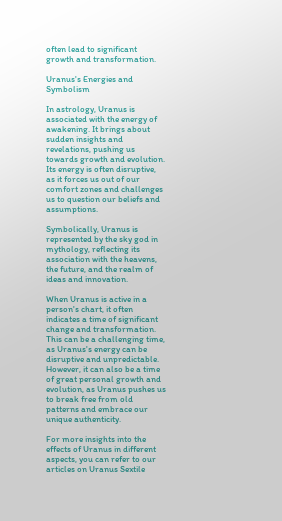often lead to significant growth and transformation.

Uranus's Energies and Symbolism

In astrology, Uranus is associated with the energy of awakening. It brings about sudden insights and revelations, pushing us towards growth and evolution. Its energy is often disruptive, as it forces us out of our comfort zones and challenges us to question our beliefs and assumptions.

Symbolically, Uranus is represented by the sky god in mythology, reflecting its association with the heavens, the future, and the realm of ideas and innovation.

When Uranus is active in a person's chart, it often indicates a time of significant change and transformation. This can be a challenging time, as Uranus's energy can be disruptive and unpredictable. However, it can also be a time of great personal growth and evolution, as Uranus pushes us to break free from old patterns and embrace our unique authenticity.

For more insights into the effects of Uranus in different aspects, you can refer to our articles on Uranus Sextile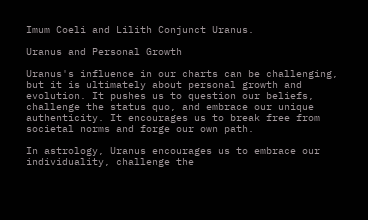Imum Coeli and Lilith Conjunct Uranus.

Uranus and Personal Growth

Uranus's influence in our charts can be challenging, but it is ultimately about personal growth and evolution. It pushes us to question our beliefs, challenge the status quo, and embrace our unique authenticity. It encourages us to break free from societal norms and forge our own path.

In astrology, Uranus encourages us to embrace our individuality, challenge the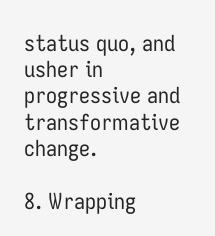status quo, and usher in progressive and transformative change.

8. Wrapping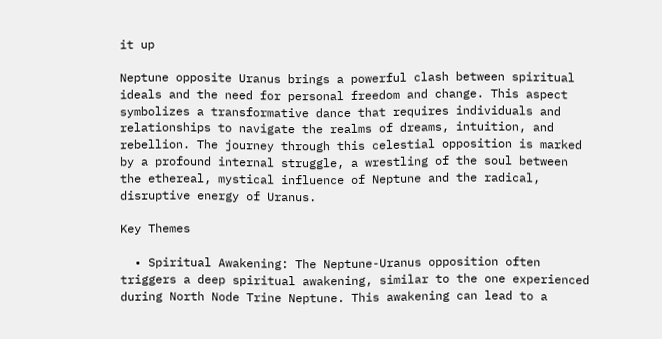it up

Neptune opposite Uranus brings a powerful clash between spiritual ideals and the need for personal freedom and change. This aspect symbolizes a transformative dance that requires individuals and relationships to navigate the realms of dreams, intuition, and rebellion. The journey through this celestial opposition is marked by a profound internal struggle, a wrestling of the soul between the ethereal, mystical influence of Neptune and the radical, disruptive energy of Uranus.

Key Themes

  • Spiritual Awakening: The Neptune-Uranus opposition often triggers a deep spiritual awakening, similar to the one experienced during North Node Trine Neptune. This awakening can lead to a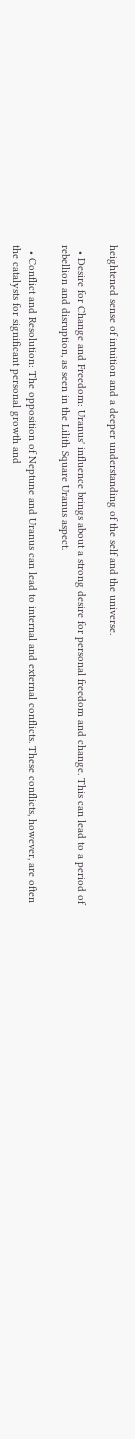heightened sense of intuition and a deeper understanding of the self and the universe.

  • Desire for Change and Freedom: Uranus' influence brings about a strong desire for personal freedom and change. This can lead to a period of rebellion and disruption, as seen in the Lilith Square Uranus aspect.

  • Conflict and Resolution: The opposition of Neptune and Uranus can lead to internal and external conflicts. These conflicts, however, are often the catalysts for significant personal growth and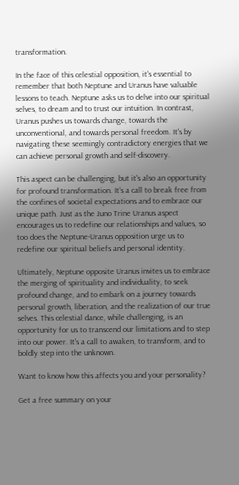transformation.

In the face of this celestial opposition, it's essential to remember that both Neptune and Uranus have valuable lessons to teach. Neptune asks us to delve into our spiritual selves, to dream and to trust our intuition. In contrast, Uranus pushes us towards change, towards the unconventional, and towards personal freedom. It's by navigating these seemingly contradictory energies that we can achieve personal growth and self-discovery.

This aspect can be challenging, but it's also an opportunity for profound transformation. It's a call to break free from the confines of societal expectations and to embrace our unique path. Just as the Juno Trine Uranus aspect encourages us to redefine our relationships and values, so too does the Neptune-Uranus opposition urge us to redefine our spiritual beliefs and personal identity.

Ultimately, Neptune opposite Uranus invites us to embrace the merging of spirituality and individuality, to seek profound change, and to embark on a journey towards personal growth, liberation, and the realization of our true selves. This celestial dance, while challenging, is an opportunity for us to transcend our limitations and to step into our power. It's a call to awaken, to transform, and to boldly step into the unknown.

Want to know how this affects you and your personality?

Get a free summary on your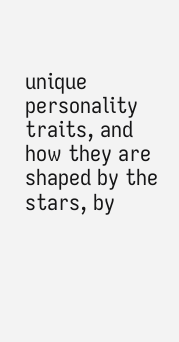unique personality traits, and how they are shaped by the stars, by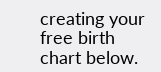creating your free birth chart below.